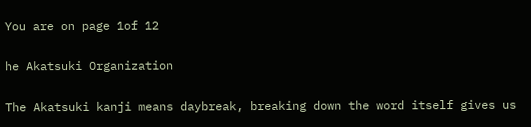You are on page 1of 12

he Akatsuki Organization

The Akatsuki kanji means daybreak, breaking down the word itself gives us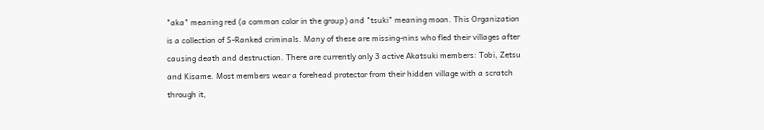"aka" meaning red (a common color in the group) and "tsuki" meaning moon. This Organization is a collection of S-Ranked criminals. Many of these are missing-nins who fled their villages after causing death and destruction. There are currently only 3 active Akatsuki members: Tobi, Zetsu and Kisame. Most members wear a forehead protector from their hidden village with a scratch through it,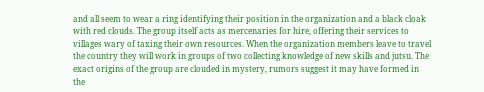and all seem to wear a ring identifying their position in the organization and a black cloak with red clouds. The group itself acts as mercenaries for hire, offering their services to villages wary of taxing their own resources. When the organization members leave to travel the country they will work in groups of two collecting knowledge of new skills and jutsu. The exact origins of the group are clouded in mystery, rumors suggest it may have formed in the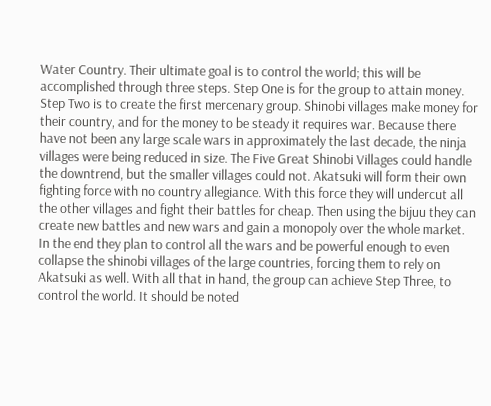Water Country. Their ultimate goal is to control the world; this will be accomplished through three steps. Step One is for the group to attain money. Step Two is to create the first mercenary group. Shinobi villages make money for their country, and for the money to be steady it requires war. Because there have not been any large scale wars in approximately the last decade, the ninja villages were being reduced in size. The Five Great Shinobi Villages could handle the downtrend, but the smaller villages could not. Akatsuki will form their own fighting force with no country allegiance. With this force they will undercut all the other villages and fight their battles for cheap. Then using the bijuu they can create new battles and new wars and gain a monopoly over the whole market. In the end they plan to control all the wars and be powerful enough to even collapse the shinobi villages of the large countries, forcing them to rely on Akatsuki as well. With all that in hand, the group can achieve Step Three, to control the world. It should be noted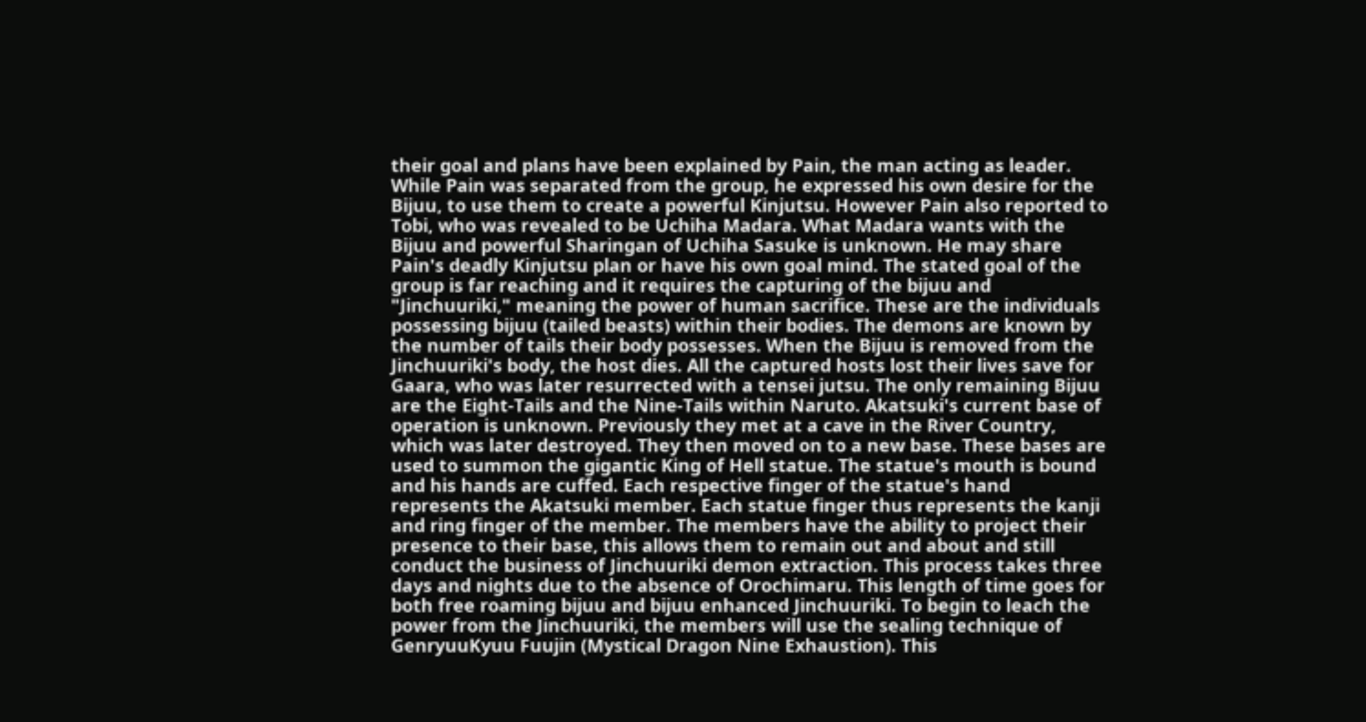their goal and plans have been explained by Pain, the man acting as leader. While Pain was separated from the group, he expressed his own desire for the Bijuu, to use them to create a powerful Kinjutsu. However Pain also reported to Tobi, who was revealed to be Uchiha Madara. What Madara wants with the Bijuu and powerful Sharingan of Uchiha Sasuke is unknown. He may share Pain's deadly Kinjutsu plan or have his own goal mind. The stated goal of the group is far reaching and it requires the capturing of the bijuu and "Jinchuuriki," meaning the power of human sacrifice. These are the individuals possessing bijuu (tailed beasts) within their bodies. The demons are known by the number of tails their body possesses. When the Bijuu is removed from the Jinchuuriki's body, the host dies. All the captured hosts lost their lives save for Gaara, who was later resurrected with a tensei jutsu. The only remaining Bijuu are the Eight-Tails and the Nine-Tails within Naruto. Akatsuki's current base of operation is unknown. Previously they met at a cave in the River Country, which was later destroyed. They then moved on to a new base. These bases are used to summon the gigantic King of Hell statue. The statue's mouth is bound and his hands are cuffed. Each respective finger of the statue's hand represents the Akatsuki member. Each statue finger thus represents the kanji and ring finger of the member. The members have the ability to project their presence to their base, this allows them to remain out and about and still conduct the business of Jinchuuriki demon extraction. This process takes three days and nights due to the absence of Orochimaru. This length of time goes for both free roaming bijuu and bijuu enhanced Jinchuuriki. To begin to leach the power from the Jinchuuriki, the members will use the sealing technique of GenryuuKyuu Fuujin (Mystical Dragon Nine Exhaustion). This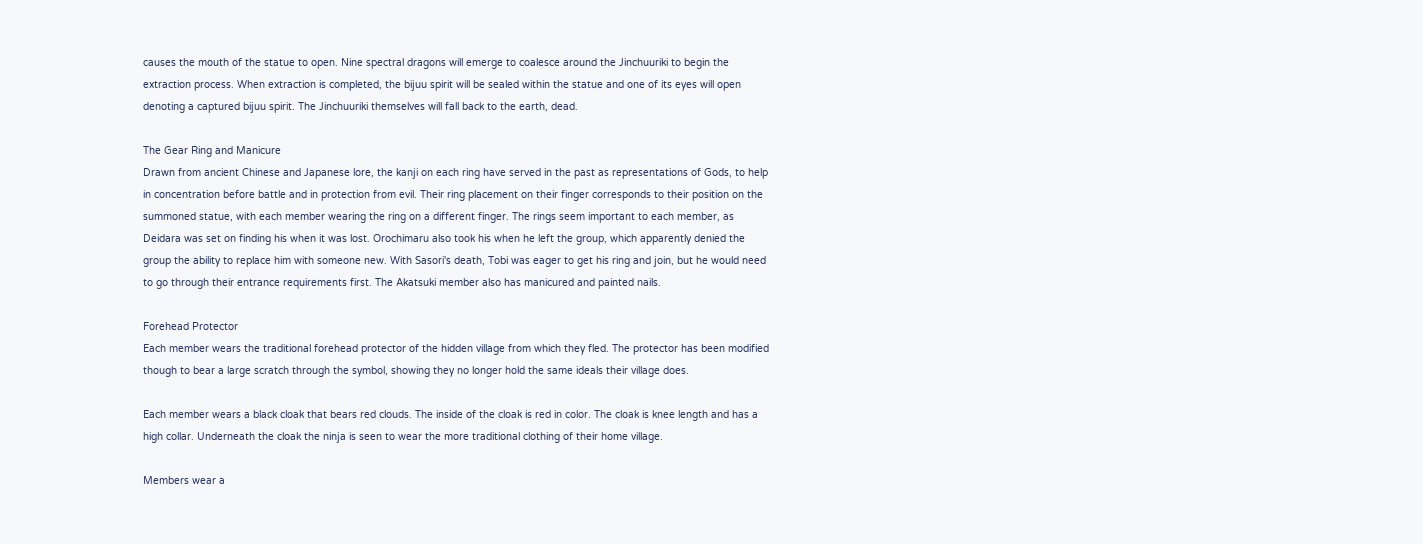causes the mouth of the statue to open. Nine spectral dragons will emerge to coalesce around the Jinchuuriki to begin the extraction process. When extraction is completed, the bijuu spirit will be sealed within the statue and one of its eyes will open denoting a captured bijuu spirit. The Jinchuuriki themselves will fall back to the earth, dead.

The Gear Ring and Manicure
Drawn from ancient Chinese and Japanese lore, the kanji on each ring have served in the past as representations of Gods, to help in concentration before battle and in protection from evil. Their ring placement on their finger corresponds to their position on the summoned statue, with each member wearing the ring on a different finger. The rings seem important to each member, as Deidara was set on finding his when it was lost. Orochimaru also took his when he left the group, which apparently denied the group the ability to replace him with someone new. With Sasori's death, Tobi was eager to get his ring and join, but he would need to go through their entrance requirements first. The Akatsuki member also has manicured and painted nails.

Forehead Protector
Each member wears the traditional forehead protector of the hidden village from which they fled. The protector has been modified though to bear a large scratch through the symbol, showing they no longer hold the same ideals their village does.

Each member wears a black cloak that bears red clouds. The inside of the cloak is red in color. The cloak is knee length and has a high collar. Underneath the cloak the ninja is seen to wear the more traditional clothing of their home village.

Members wear a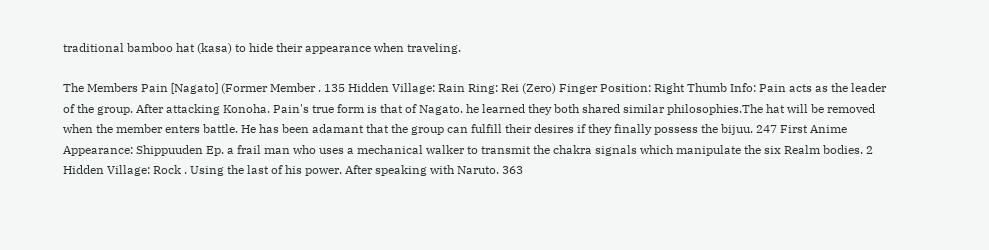traditional bamboo hat (kasa) to hide their appearance when traveling.

The Members Pain [Nagato] (Former Member . 135 Hidden Village: Rain Ring: Rei (Zero) Finger Position: Right Thumb Info: Pain acts as the leader of the group. After attacking Konoha. Pain's true form is that of Nagato. he learned they both shared similar philosophies.The hat will be removed when the member enters battle. He has been adamant that the group can fulfill their desires if they finally possess the bijuu. 247 First Anime Appearance: Shippuuden Ep. a frail man who uses a mechanical walker to transmit the chakra signals which manipulate the six Realm bodies. 2 Hidden Village: Rock . Using the last of his power. After speaking with Naruto. 363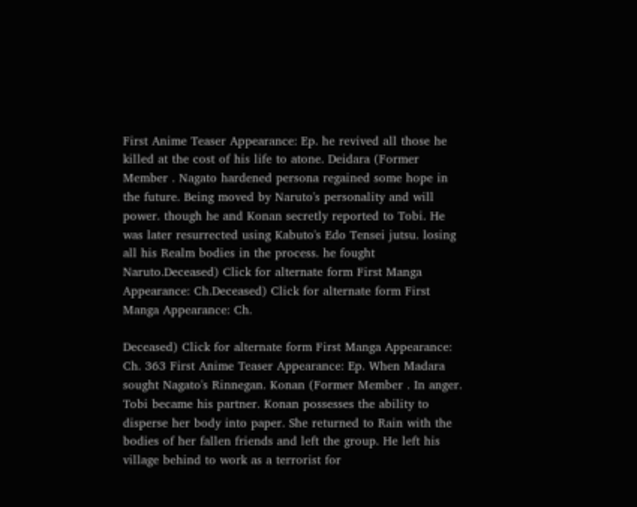First Anime Teaser Appearance: Ep. he revived all those he killed at the cost of his life to atone. Deidara (Former Member . Nagato hardened persona regained some hope in the future. Being moved by Naruto's personality and will power. though he and Konan secretly reported to Tobi. He was later resurrected using Kabuto's Edo Tensei jutsu. losing all his Realm bodies in the process. he fought Naruto.Deceased) Click for alternate form First Manga Appearance: Ch.Deceased) Click for alternate form First Manga Appearance: Ch.

Deceased) Click for alternate form First Manga Appearance: Ch. 363 First Anime Teaser Appearance: Ep. When Madara sought Nagato's Rinnegan. Konan (Former Member . In anger. Tobi became his partner. Konan possesses the ability to disperse her body into paper. She returned to Rain with the bodies of her fallen friends and left the group. He left his village behind to work as a terrorist for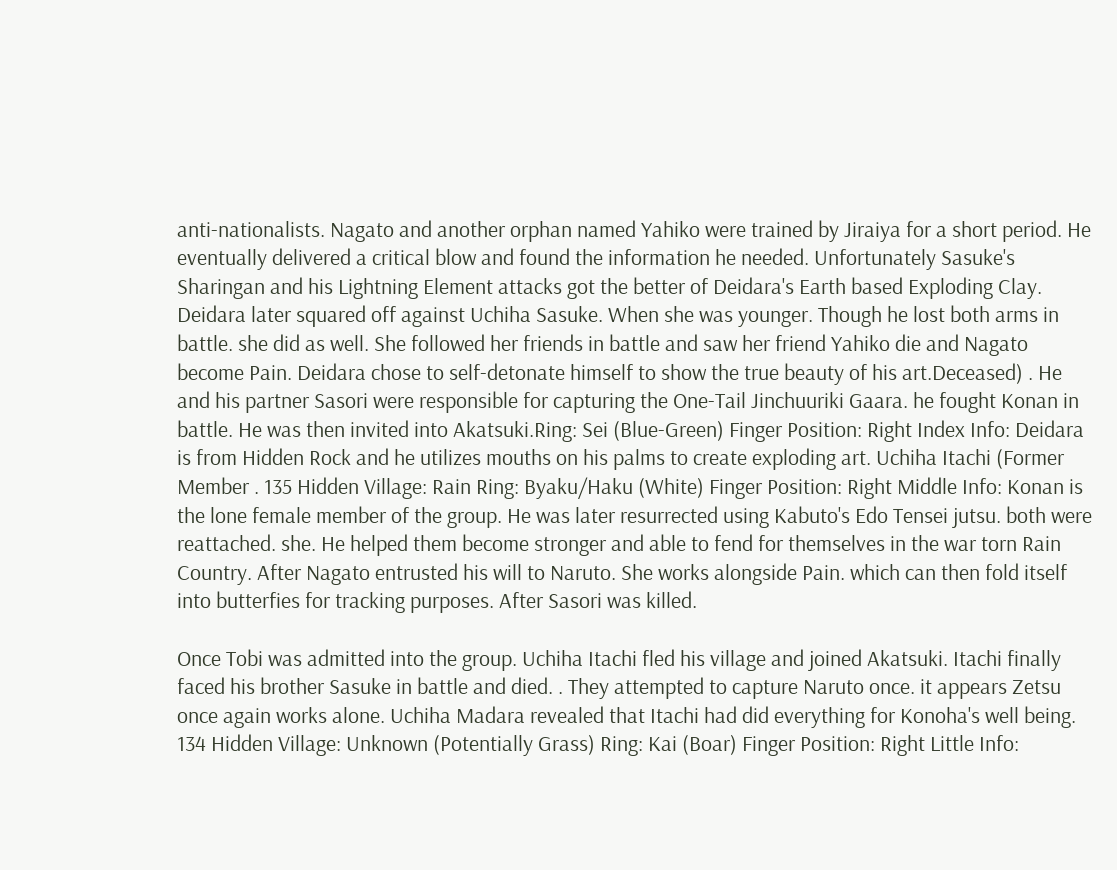anti-nationalists. Nagato and another orphan named Yahiko were trained by Jiraiya for a short period. He eventually delivered a critical blow and found the information he needed. Unfortunately Sasuke's Sharingan and his Lightning Element attacks got the better of Deidara's Earth based Exploding Clay. Deidara later squared off against Uchiha Sasuke. When she was younger. Though he lost both arms in battle. she did as well. She followed her friends in battle and saw her friend Yahiko die and Nagato become Pain. Deidara chose to self-detonate himself to show the true beauty of his art.Deceased) . He and his partner Sasori were responsible for capturing the One-Tail Jinchuuriki Gaara. he fought Konan in battle. He was then invited into Akatsuki.Ring: Sei (Blue-Green) Finger Position: Right Index Info: Deidara is from Hidden Rock and he utilizes mouths on his palms to create exploding art. Uchiha Itachi (Former Member . 135 Hidden Village: Rain Ring: Byaku/Haku (White) Finger Position: Right Middle Info: Konan is the lone female member of the group. He was later resurrected using Kabuto's Edo Tensei jutsu. both were reattached. she. He helped them become stronger and able to fend for themselves in the war torn Rain Country. After Nagato entrusted his will to Naruto. She works alongside Pain. which can then fold itself into butterfies for tracking purposes. After Sasori was killed.

Once Tobi was admitted into the group. Uchiha Itachi fled his village and joined Akatsuki. Itachi finally faced his brother Sasuke in battle and died. . They attempted to capture Naruto once. it appears Zetsu once again works alone. Uchiha Madara revealed that Itachi had did everything for Konoha's well being. 134 Hidden Village: Unknown (Potentially Grass) Ring: Kai (Boar) Finger Position: Right Little Info: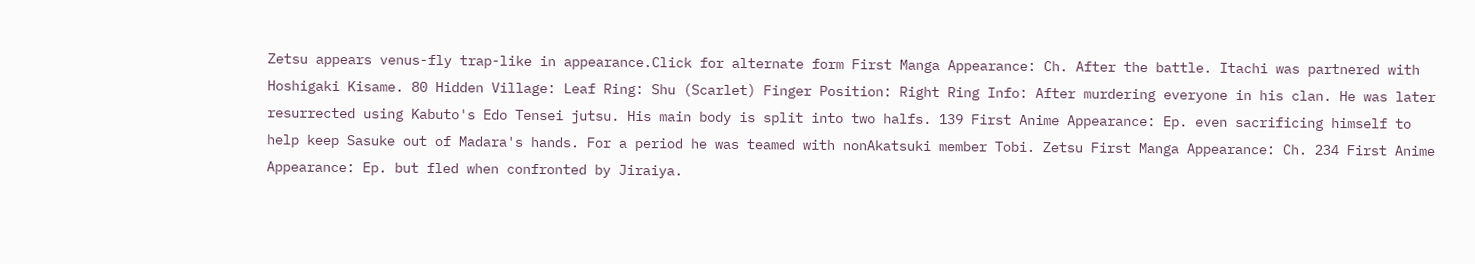Zetsu appears venus-fly trap-like in appearance.Click for alternate form First Manga Appearance: Ch. After the battle. Itachi was partnered with Hoshigaki Kisame. 80 Hidden Village: Leaf Ring: Shu (Scarlet) Finger Position: Right Ring Info: After murdering everyone in his clan. He was later resurrected using Kabuto's Edo Tensei jutsu. His main body is split into two halfs. 139 First Anime Appearance: Ep. even sacrificing himself to help keep Sasuke out of Madara's hands. For a period he was teamed with nonAkatsuki member Tobi. Zetsu First Manga Appearance: Ch. 234 First Anime Appearance: Ep. but fled when confronted by Jiraiya.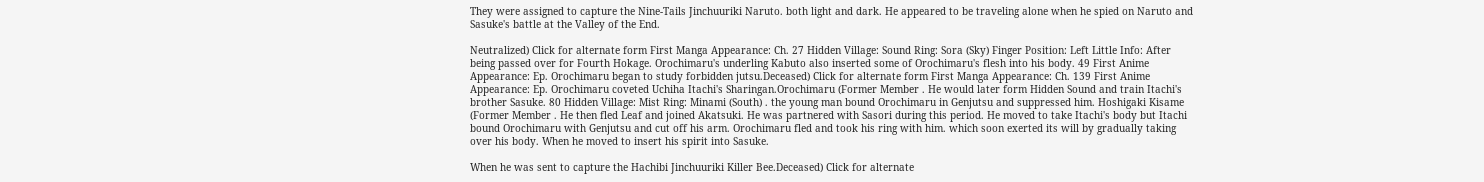They were assigned to capture the Nine-Tails Jinchuuriki Naruto. both light and dark. He appeared to be traveling alone when he spied on Naruto and Sasuke's battle at the Valley of the End.

Neutralized) Click for alternate form First Manga Appearance: Ch. 27 Hidden Village: Sound Ring: Sora (Sky) Finger Position: Left Little Info: After being passed over for Fourth Hokage. Orochimaru's underling Kabuto also inserted some of Orochimaru's flesh into his body. 49 First Anime Appearance: Ep. Orochimaru began to study forbidden jutsu.Deceased) Click for alternate form First Manga Appearance: Ch. 139 First Anime Appearance: Ep. Orochimaru coveted Uchiha Itachi's Sharingan.Orochimaru (Former Member . He would later form Hidden Sound and train Itachi's brother Sasuke. 80 Hidden Village: Mist Ring: Minami (South) . the young man bound Orochimaru in Genjutsu and suppressed him. Hoshigaki Kisame (Former Member . He then fled Leaf and joined Akatsuki. He was partnered with Sasori during this period. He moved to take Itachi's body but Itachi bound Orochimaru with Genjutsu and cut off his arm. Orochimaru fled and took his ring with him. which soon exerted its will by gradually taking over his body. When he moved to insert his spirit into Sasuke.

When he was sent to capture the Hachibi Jinchuuriki Killer Bee.Deceased) Click for alternate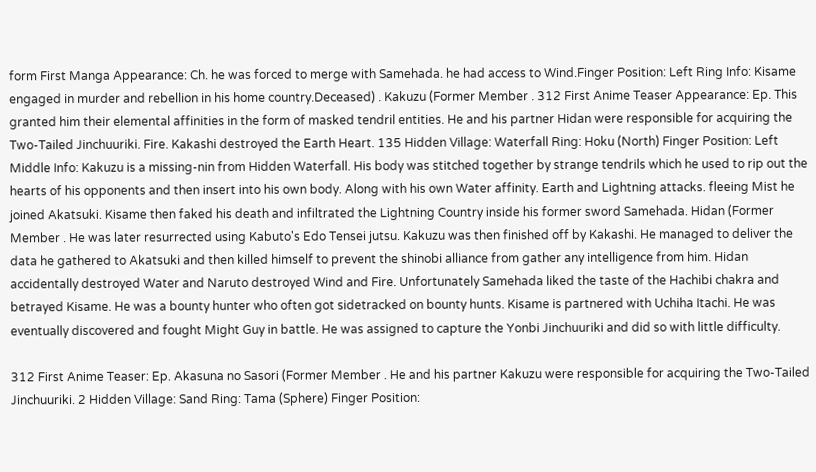form First Manga Appearance: Ch. he was forced to merge with Samehada. he had access to Wind.Finger Position: Left Ring Info: Kisame engaged in murder and rebellion in his home country.Deceased) . Kakuzu (Former Member . 312 First Anime Teaser Appearance: Ep. This granted him their elemental affinities in the form of masked tendril entities. He and his partner Hidan were responsible for acquiring the Two-Tailed Jinchuuriki. Fire. Kakashi destroyed the Earth Heart. 135 Hidden Village: Waterfall Ring: Hoku (North) Finger Position: Left Middle Info: Kakuzu is a missing-nin from Hidden Waterfall. His body was stitched together by strange tendrils which he used to rip out the hearts of his opponents and then insert into his own body. Along with his own Water affinity. Earth and Lightning attacks. fleeing Mist he joined Akatsuki. Kisame then faked his death and infiltrated the Lightning Country inside his former sword Samehada. Hidan (Former Member . He was later resurrected using Kabuto's Edo Tensei jutsu. Kakuzu was then finished off by Kakashi. He managed to deliver the data he gathered to Akatsuki and then killed himself to prevent the shinobi alliance from gather any intelligence from him. Hidan accidentally destroyed Water and Naruto destroyed Wind and Fire. Unfortunately Samehada liked the taste of the Hachibi chakra and betrayed Kisame. He was a bounty hunter who often got sidetracked on bounty hunts. Kisame is partnered with Uchiha Itachi. He was eventually discovered and fought Might Guy in battle. He was assigned to capture the Yonbi Jinchuuriki and did so with little difficulty.

312 First Anime Teaser: Ep. Akasuna no Sasori (Former Member . He and his partner Kakuzu were responsible for acquiring the Two-Tailed Jinchuuriki. 2 Hidden Village: Sand Ring: Tama (Sphere) Finger Position: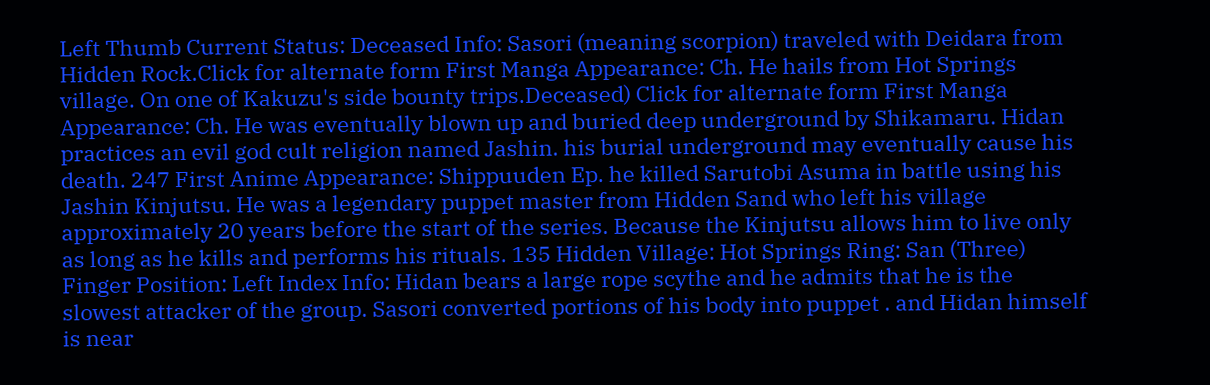Left Thumb Current Status: Deceased Info: Sasori (meaning scorpion) traveled with Deidara from Hidden Rock.Click for alternate form First Manga Appearance: Ch. He hails from Hot Springs village. On one of Kakuzu's side bounty trips.Deceased) Click for alternate form First Manga Appearance: Ch. He was eventually blown up and buried deep underground by Shikamaru. Hidan practices an evil god cult religion named Jashin. his burial underground may eventually cause his death. 247 First Anime Appearance: Shippuuden Ep. he killed Sarutobi Asuma in battle using his Jashin Kinjutsu. He was a legendary puppet master from Hidden Sand who left his village approximately 20 years before the start of the series. Because the Kinjutsu allows him to live only as long as he kills and performs his rituals. 135 Hidden Village: Hot Springs Ring: San (Three) Finger Position: Left Index Info: Hidan bears a large rope scythe and he admits that he is the slowest attacker of the group. Sasori converted portions of his body into puppet . and Hidan himself is near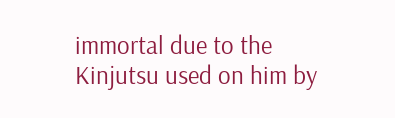immortal due to the Kinjutsu used on him by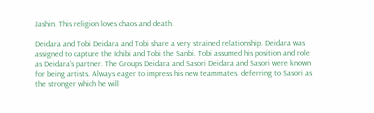Jashin. This religion loves chaos and death.

Deidara and Tobi Deidara and Tobi share a very strained relationship. Deidara was assigned to capture the Ichibi and Tobi the Sanbi. Tobi assumed his position and role as Deidara's partner. The Groups Deidara and Sasori Deidara and Sasori were known for being artists. Always eager to impress his new teammates. deferring to Sasori as the stronger which he will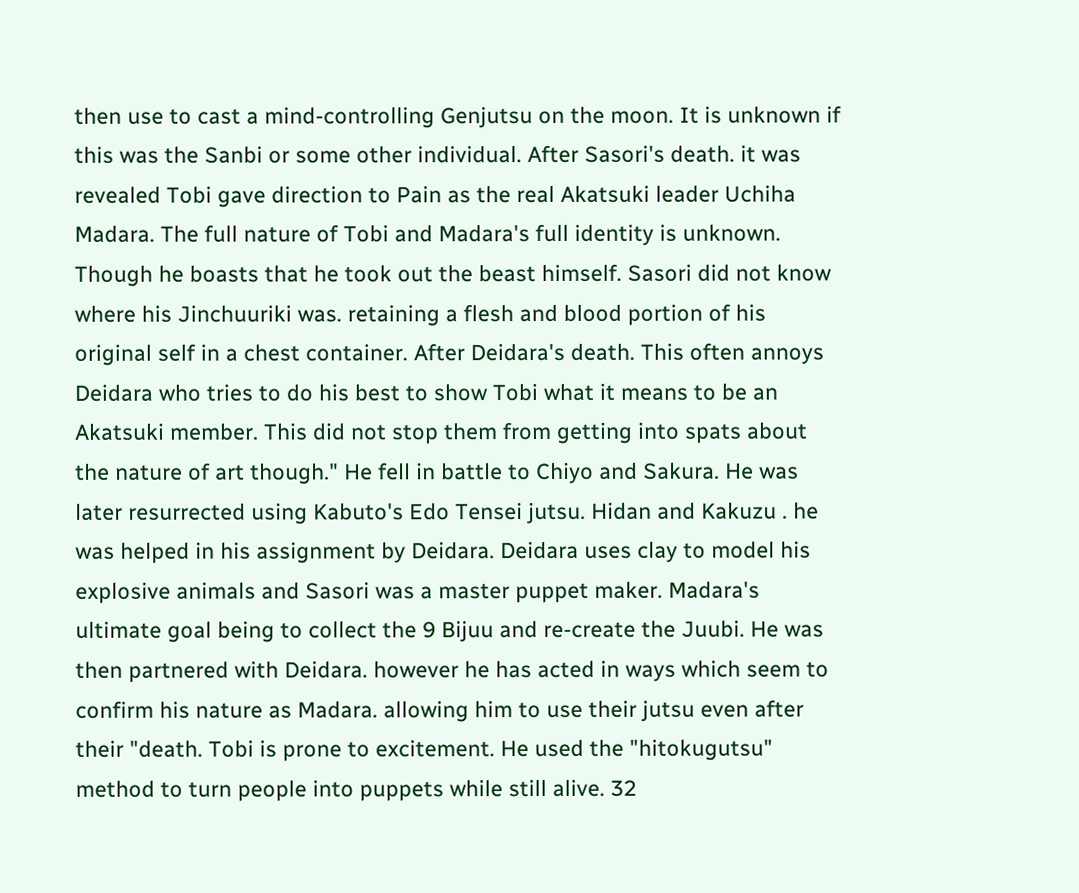then use to cast a mind-controlling Genjutsu on the moon. It is unknown if this was the Sanbi or some other individual. After Sasori's death. it was revealed Tobi gave direction to Pain as the real Akatsuki leader Uchiha Madara. The full nature of Tobi and Madara's full identity is unknown. Though he boasts that he took out the beast himself. Sasori did not know where his Jinchuuriki was. retaining a flesh and blood portion of his original self in a chest container. After Deidara's death. This often annoys Deidara who tries to do his best to show Tobi what it means to be an Akatsuki member. This did not stop them from getting into spats about the nature of art though." He fell in battle to Chiyo and Sakura. He was later resurrected using Kabuto's Edo Tensei jutsu. Hidan and Kakuzu . he was helped in his assignment by Deidara. Deidara uses clay to model his explosive animals and Sasori was a master puppet maker. Madara's ultimate goal being to collect the 9 Bijuu and re-create the Juubi. He was then partnered with Deidara. however he has acted in ways which seem to confirm his nature as Madara. allowing him to use their jutsu even after their "death. Tobi is prone to excitement. He used the "hitokugutsu" method to turn people into puppets while still alive. 32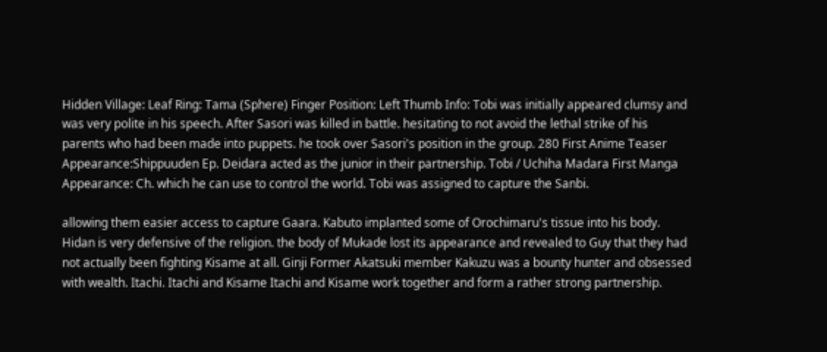Hidden Village: Leaf Ring: Tama (Sphere) Finger Position: Left Thumb Info: Tobi was initially appeared clumsy and was very polite in his speech. After Sasori was killed in battle. hesitating to not avoid the lethal strike of his parents who had been made into puppets. he took over Sasori's position in the group. 280 First Anime Teaser Appearance:Shippuuden Ep. Deidara acted as the junior in their partnership. Tobi / Uchiha Madara First Manga Appearance: Ch. which he can use to control the world. Tobi was assigned to capture the Sanbi.

allowing them easier access to capture Gaara. Kabuto implanted some of Orochimaru's tissue into his body. Hidan is very defensive of the religion. the body of Mukade lost its appearance and revealed to Guy that they had not actually been fighting Kisame at all. Ginji Former Akatsuki member Kakuzu was a bounty hunter and obsessed with wealth. Itachi. Itachi and Kisame Itachi and Kisame work together and form a rather strong partnership.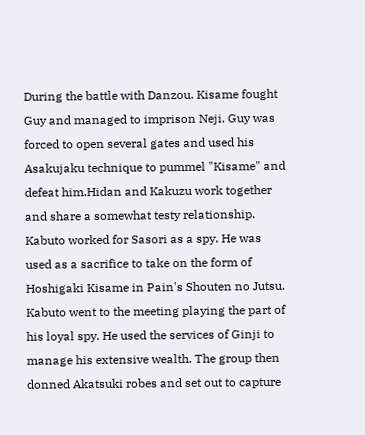During the battle with Danzou. Kisame fought Guy and managed to imprison Neji. Guy was forced to open several gates and used his Asakujaku technique to pummel "Kisame" and defeat him.Hidan and Kakuzu work together and share a somewhat testy relationship. Kabuto worked for Sasori as a spy. He was used as a sacrifice to take on the form of Hoshigaki Kisame in Pain's Shouten no Jutsu. Kabuto went to the meeting playing the part of his loyal spy. He used the services of Ginji to manage his extensive wealth. The group then donned Akatsuki robes and set out to capture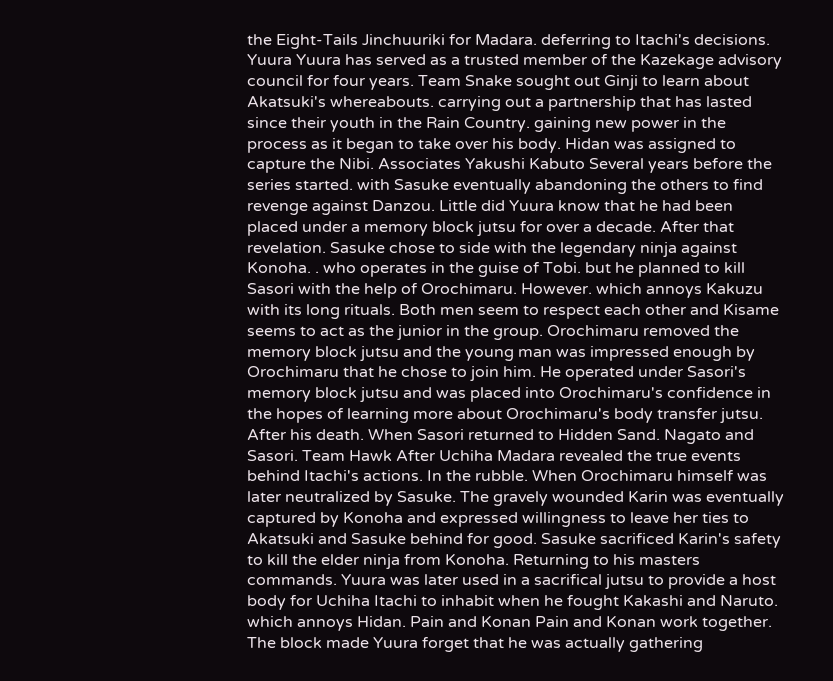the Eight-Tails Jinchuuriki for Madara. deferring to Itachi's decisions. Yuura Yuura has served as a trusted member of the Kazekage advisory council for four years. Team Snake sought out Ginji to learn about Akatsuki's whereabouts. carrying out a partnership that has lasted since their youth in the Rain Country. gaining new power in the process as it began to take over his body. Hidan was assigned to capture the Nibi. Associates Yakushi Kabuto Several years before the series started. with Sasuke eventually abandoning the others to find revenge against Danzou. Little did Yuura know that he had been placed under a memory block jutsu for over a decade. After that revelation. Sasuke chose to side with the legendary ninja against Konoha. . who operates in the guise of Tobi. but he planned to kill Sasori with the help of Orochimaru. However. which annoys Kakuzu with its long rituals. Both men seem to respect each other and Kisame seems to act as the junior in the group. Orochimaru removed the memory block jutsu and the young man was impressed enough by Orochimaru that he chose to join him. He operated under Sasori's memory block jutsu and was placed into Orochimaru's confidence in the hopes of learning more about Orochimaru's body transfer jutsu. After his death. When Sasori returned to Hidden Sand. Nagato and Sasori. Team Hawk After Uchiha Madara revealed the true events behind Itachi's actions. In the rubble. When Orochimaru himself was later neutralized by Sasuke. The gravely wounded Karin was eventually captured by Konoha and expressed willingness to leave her ties to Akatsuki and Sasuke behind for good. Sasuke sacrificed Karin's safety to kill the elder ninja from Konoha. Returning to his masters commands. Yuura was later used in a sacrifical jutsu to provide a host body for Uchiha Itachi to inhabit when he fought Kakashi and Naruto. which annoys Hidan. Pain and Konan Pain and Konan work together. The block made Yuura forget that he was actually gathering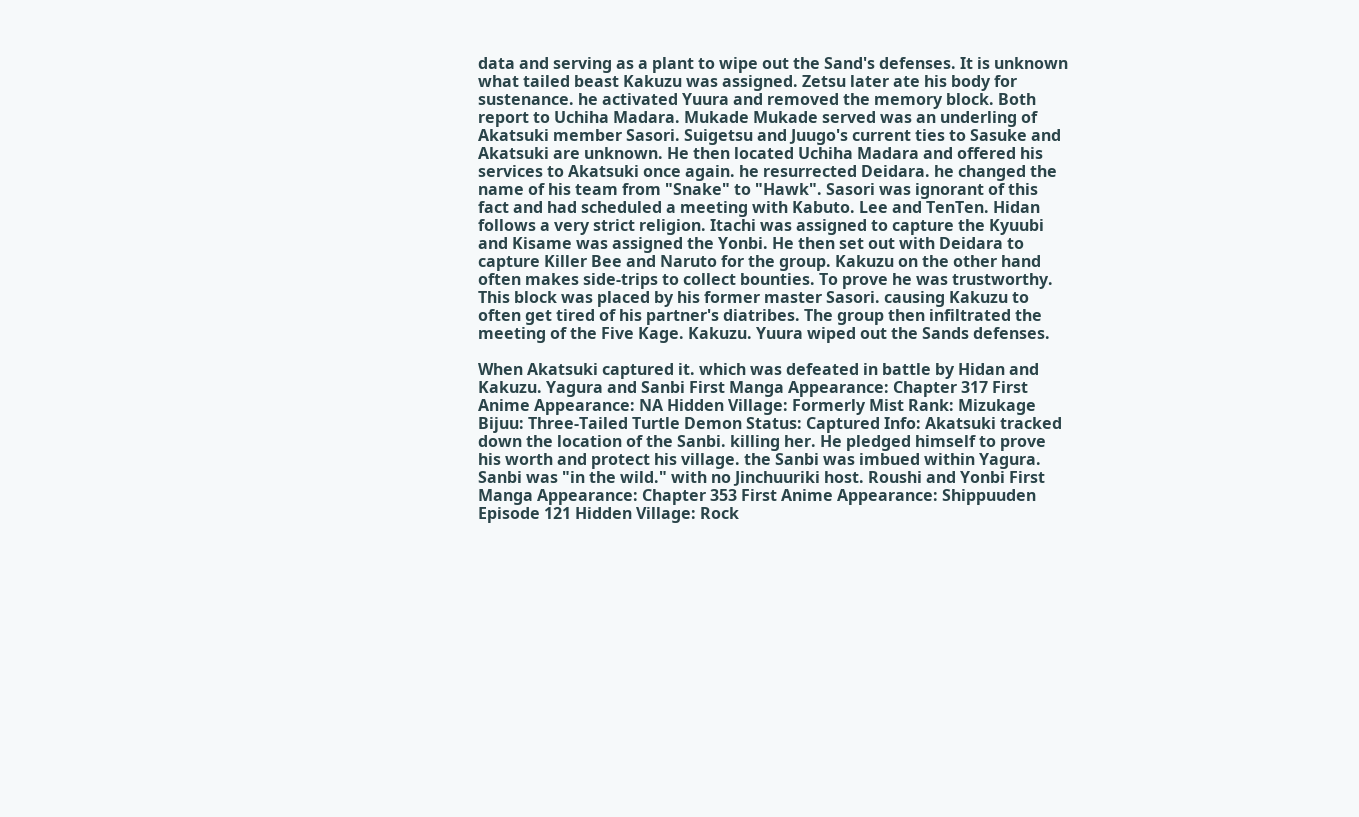data and serving as a plant to wipe out the Sand's defenses. It is unknown what tailed beast Kakuzu was assigned. Zetsu later ate his body for sustenance. he activated Yuura and removed the memory block. Both report to Uchiha Madara. Mukade Mukade served was an underling of Akatsuki member Sasori. Suigetsu and Juugo's current ties to Sasuke and Akatsuki are unknown. He then located Uchiha Madara and offered his services to Akatsuki once again. he resurrected Deidara. he changed the name of his team from "Snake" to "Hawk". Sasori was ignorant of this fact and had scheduled a meeting with Kabuto. Lee and TenTen. Hidan follows a very strict religion. Itachi was assigned to capture the Kyuubi and Kisame was assigned the Yonbi. He then set out with Deidara to capture Killer Bee and Naruto for the group. Kakuzu on the other hand often makes side-trips to collect bounties. To prove he was trustworthy. This block was placed by his former master Sasori. causing Kakuzu to often get tired of his partner's diatribes. The group then infiltrated the meeting of the Five Kage. Kakuzu. Yuura wiped out the Sands defenses.

When Akatsuki captured it. which was defeated in battle by Hidan and Kakuzu. Yagura and Sanbi First Manga Appearance: Chapter 317 First Anime Appearance: NA Hidden Village: Formerly Mist Rank: Mizukage Bijuu: Three-Tailed Turtle Demon Status: Captured Info: Akatsuki tracked down the location of the Sanbi. killing her. He pledged himself to prove his worth and protect his village. the Sanbi was imbued within Yagura. Sanbi was "in the wild." with no Jinchuuriki host. Roushi and Yonbi First Manga Appearance: Chapter 353 First Anime Appearance: Shippuuden Episode 121 Hidden Village: Rock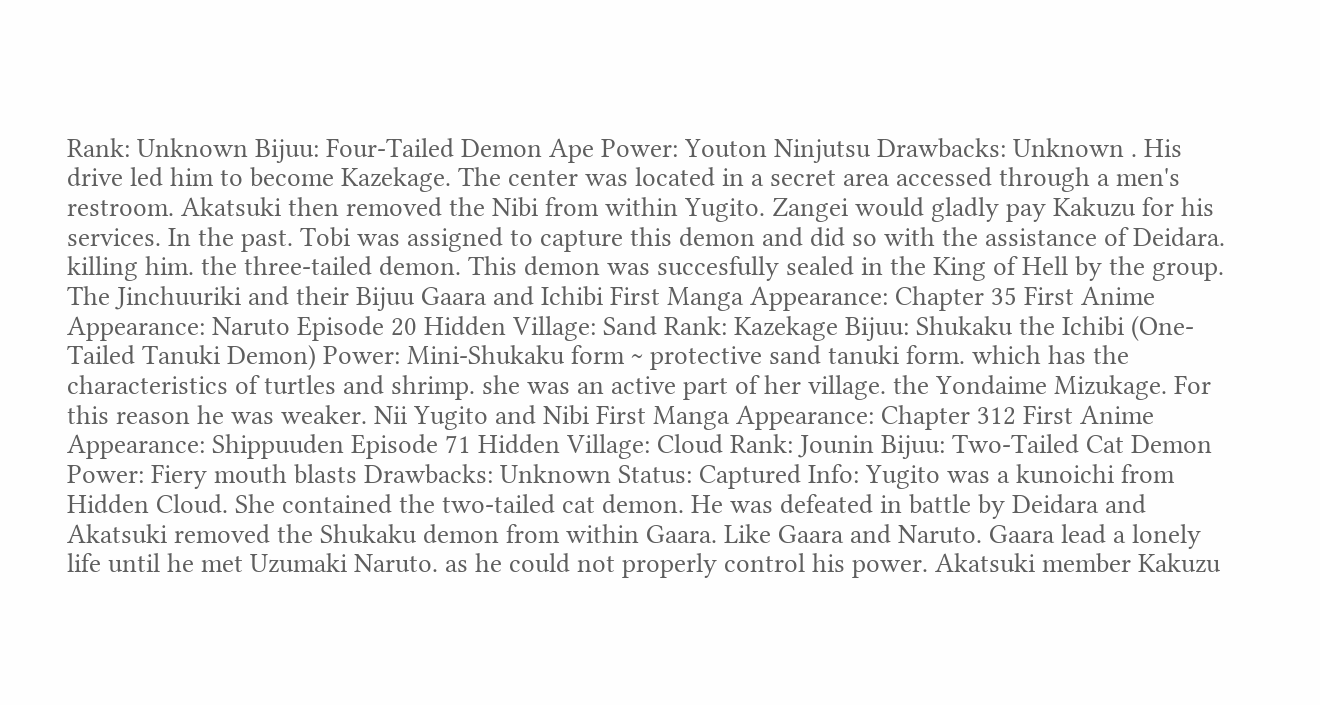Rank: Unknown Bijuu: Four-Tailed Demon Ape Power: Youton Ninjutsu Drawbacks: Unknown . His drive led him to become Kazekage. The center was located in a secret area accessed through a men's restroom. Akatsuki then removed the Nibi from within Yugito. Zangei would gladly pay Kakuzu for his services. In the past. Tobi was assigned to capture this demon and did so with the assistance of Deidara. killing him. the three-tailed demon. This demon was succesfully sealed in the King of Hell by the group. The Jinchuuriki and their Bijuu Gaara and Ichibi First Manga Appearance: Chapter 35 First Anime Appearance: Naruto Episode 20 Hidden Village: Sand Rank: Kazekage Bijuu: Shukaku the Ichibi (One-Tailed Tanuki Demon) Power: Mini-Shukaku form ~ protective sand tanuki form. which has the characteristics of turtles and shrimp. she was an active part of her village. the Yondaime Mizukage. For this reason he was weaker. Nii Yugito and Nibi First Manga Appearance: Chapter 312 First Anime Appearance: Shippuuden Episode 71 Hidden Village: Cloud Rank: Jounin Bijuu: Two-Tailed Cat Demon Power: Fiery mouth blasts Drawbacks: Unknown Status: Captured Info: Yugito was a kunoichi from Hidden Cloud. She contained the two-tailed cat demon. He was defeated in battle by Deidara and Akatsuki removed the Shukaku demon from within Gaara. Like Gaara and Naruto. Gaara lead a lonely life until he met Uzumaki Naruto. as he could not properly control his power. Akatsuki member Kakuzu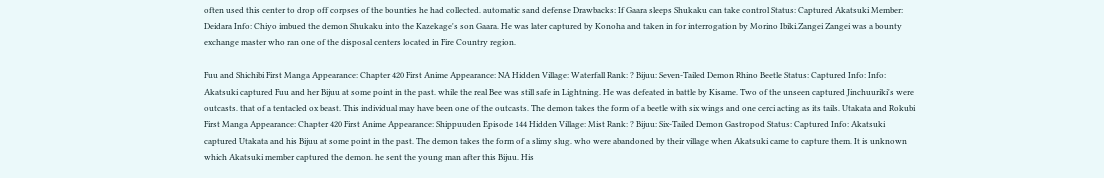often used this center to drop off corpses of the bounties he had collected. automatic sand defense Drawbacks: If Gaara sleeps Shukaku can take control Status: Captured Akatsuki Member: Deidara Info: Chiyo imbued the demon Shukaku into the Kazekage's son Gaara. He was later captured by Konoha and taken in for interrogation by Morino Ibiki.Zangei Zangei was a bounty exchange master who ran one of the disposal centers located in Fire Country region.

Fuu and Shichibi First Manga Appearance: Chapter 420 First Anime Appearance: NA Hidden Village: Waterfall Rank: ? Bijuu: Seven-Tailed Demon Rhino Beetle Status: Captured Info: Info: Akatsuki captured Fuu and her Bijuu at some point in the past. while the real Bee was still safe in Lightning. He was defeated in battle by Kisame. Two of the unseen captured Jinchuuriki's were outcasts. that of a tentacled ox beast. This individual may have been one of the outcasts. The demon takes the form of a beetle with six wings and one cerci acting as its tails. Utakata and Rokubi First Manga Appearance: Chapter 420 First Anime Appearance: Shippuuden Episode 144 Hidden Village: Mist Rank: ? Bijuu: Six-Tailed Demon Gastropod Status: Captured Info: Akatsuki captured Utakata and his Bijuu at some point in the past. The demon takes the form of a slimy slug. who were abandoned by their village when Akatsuki came to capture them. It is unknown which Akatsuki member captured the demon. he sent the young man after this Bijuu. His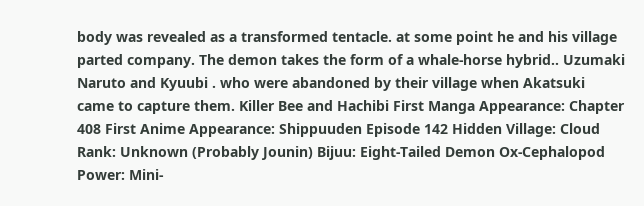body was revealed as a transformed tentacle. at some point he and his village parted company. The demon takes the form of a whale-horse hybrid.. Uzumaki Naruto and Kyuubi . who were abandoned by their village when Akatsuki came to capture them. Killer Bee and Hachibi First Manga Appearance: Chapter 408 First Anime Appearance: Shippuuden Episode 142 Hidden Village: Cloud Rank: Unknown (Probably Jounin) Bijuu: Eight-Tailed Demon Ox-Cephalopod Power: Mini-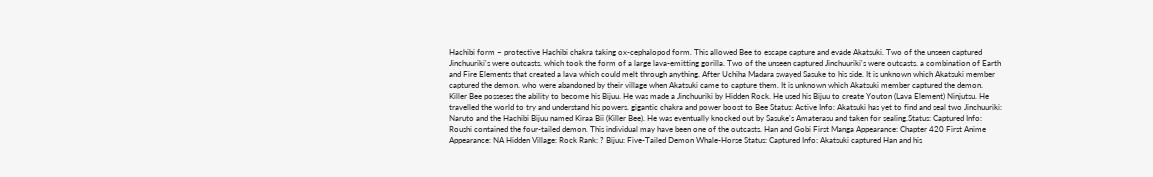Hachibi form ~ protective Hachibi chakra taking ox-cephalopod form. This allowed Bee to escape capture and evade Akatsuki. Two of the unseen captured Jinchuuriki's were outcasts. which took the form of a large lava-emitting gorilla. Two of the unseen captured Jinchuuriki's were outcasts. a combination of Earth and Fire Elements that created a lava which could melt through anything. After Uchiha Madara swayed Sasuke to his side. It is unknown which Akatsuki member captured the demon. who were abandoned by their village when Akatsuki came to capture them. It is unknown which Akatsuki member captured the demon. Killer Bee posseses the ability to become his Bijuu. He was made a Jinchuuriki by Hidden Rock. He used his Bijuu to create Youton (Lava Element) Ninjutsu. He travelled the world to try and understand his powers. gigantic chakra and power boost to Bee Status: Active Info: Akatsuki has yet to find and seal two Jinchuuriki: Naruto and the Hachibi Bijuu named Kiraa Bii (Killer Bee). He was eventually knocked out by Sasuke's Amaterasu and taken for sealing.Status: Captured Info: Roushi contained the four-tailed demon. This individual may have been one of the outcasts. Han and Gobi First Manga Appearance: Chapter 420 First Anime Appearance: NA Hidden Village: Rock Rank: ? Bijuu: Five-Tailed Demon Whale-Horse Status: Captured Info: Akatsuki captured Han and his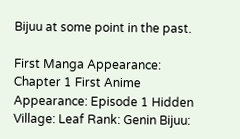Bijuu at some point in the past.

First Manga Appearance: Chapter 1 First Anime Appearance: Episode 1 Hidden Village: Leaf Rank: Genin Bijuu: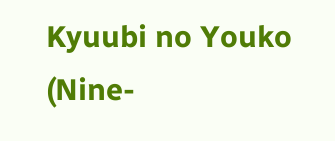Kyuubi no Youko (Nine-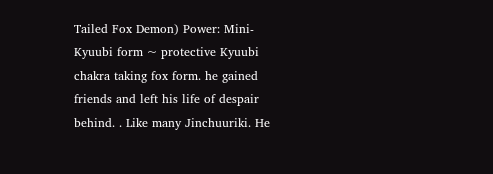Tailed Fox Demon) Power: Mini-Kyuubi form ~ protective Kyuubi chakra taking fox form. he gained friends and left his life of despair behind. . Like many Jinchuuriki. He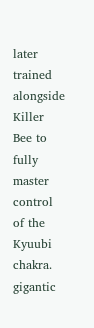later trained alongside Killer Bee to fully master control of the Kyuubi chakra. gigantic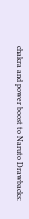chakra and power boost to Naruto Drawbacks: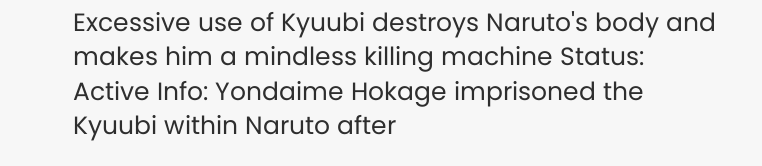Excessive use of Kyuubi destroys Naruto's body and makes him a mindless killing machine Status: Active Info: Yondaime Hokage imprisoned the Kyuubi within Naruto after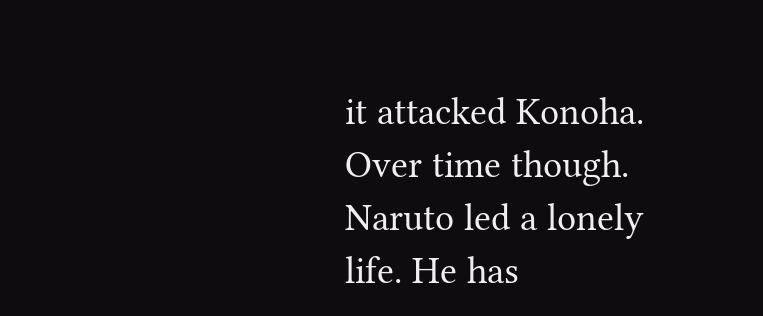it attacked Konoha. Over time though. Naruto led a lonely life. He has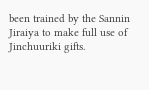been trained by the Sannin Jiraiya to make full use of Jinchuuriki gifts.